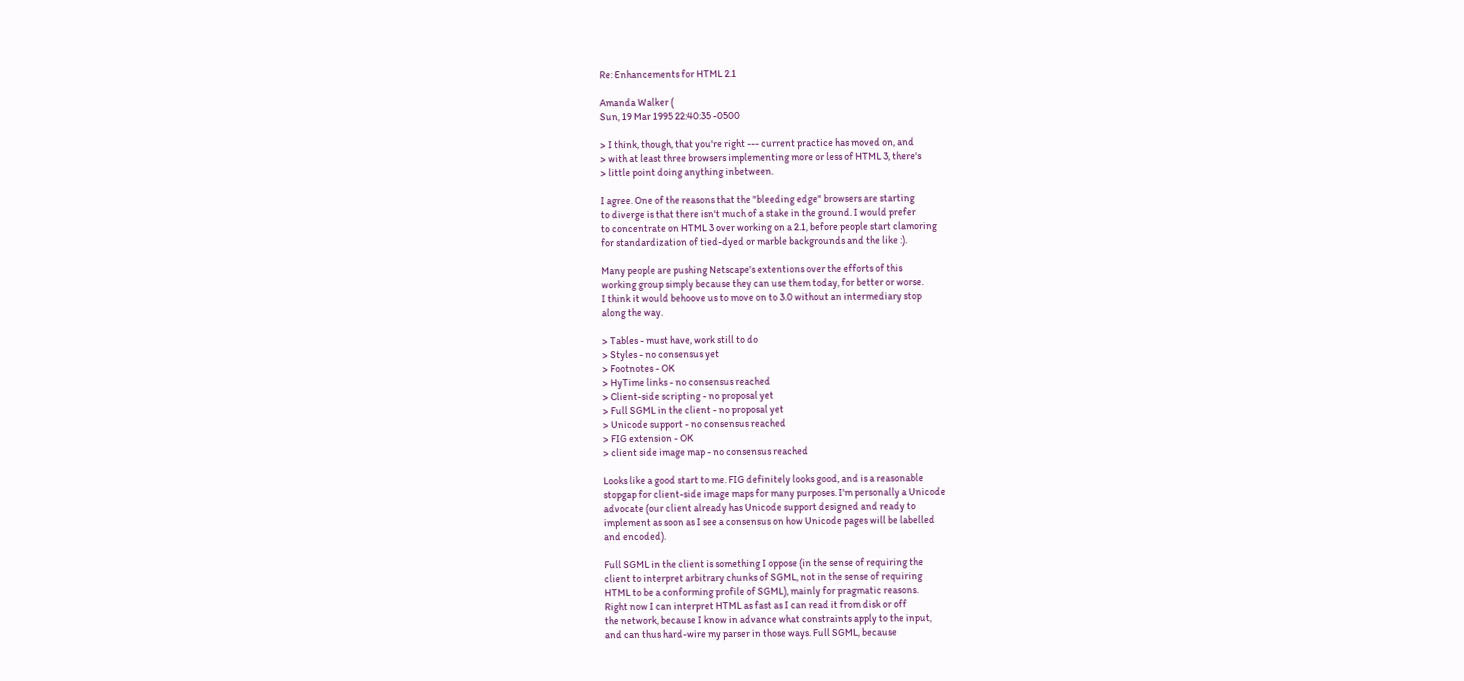Re: Enhancements for HTML 2.1

Amanda Walker (
Sun, 19 Mar 1995 22:40:35 -0500

> I think, though, that you're right --- current practice has moved on, and
> with at least three browsers implementing more or less of HTML 3, there's
> little point doing anything inbetween.

I agree. One of the reasons that the "bleeding edge" browsers are starting
to diverge is that there isn't much of a stake in the ground. I would prefer
to concentrate on HTML 3 over working on a 2.1, before people start clamoring
for standardization of tied-dyed or marble backgrounds and the like :).

Many people are pushing Netscape's extentions over the efforts of this
working group simply because they can use them today, for better or worse.
I think it would behoove us to move on to 3.0 without an intermediary stop
along the way.

> Tables - must have, work still to do
> Styles - no consensus yet
> Footnotes - OK
> HyTime links - no consensus reached
> Client-side scripting - no proposal yet
> Full SGML in the client - no proposal yet
> Unicode support - no consensus reached
> FIG extension - OK
> client side image map - no consensus reached

Looks like a good start to me. FIG definitely looks good, and is a reasonable
stopgap for client-side image maps for many purposes. I'm personally a Unicode
advocate (our client already has Unicode support designed and ready to
implement as soon as I see a consensus on how Unicode pages will be labelled
and encoded).

Full SGML in the client is something I oppose (in the sense of requiring the
client to interpret arbitrary chunks of SGML, not in the sense of requiring
HTML to be a conforming profile of SGML), mainly for pragmatic reasons.
Right now I can interpret HTML as fast as I can read it from disk or off
the network, because I know in advance what constraints apply to the input,
and can thus hard-wire my parser in those ways. Full SGML, because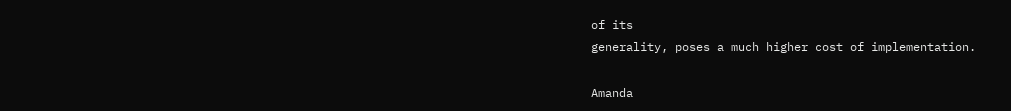of its
generality, poses a much higher cost of implementation.

Amanda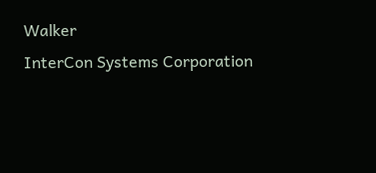Walker
InterCon Systems Corporation